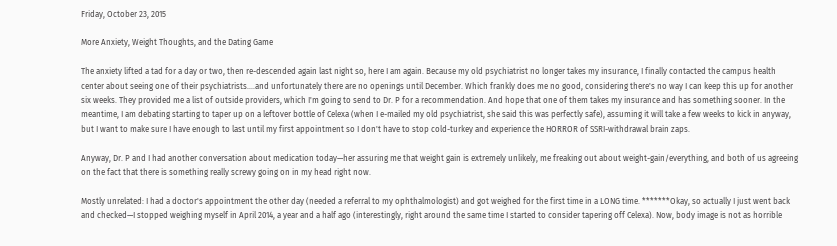Friday, October 23, 2015

More Anxiety, Weight Thoughts, and the Dating Game

The anxiety lifted a tad for a day or two, then re-descended again last night so, here I am again. Because my old psychiatrist no longer takes my insurance, I finally contacted the campus health center about seeing one of their psychiatrists....and unfortunately there are no openings until December. Which frankly does me no good, considering there's no way I can keep this up for another six weeks. They provided me a list of outside providers, which I'm going to send to Dr. P for a recommendation. And hope that one of them takes my insurance and has something sooner. In the meantime, I am debating starting to taper up on a leftover bottle of Celexa (when I e-mailed my old psychiatrist, she said this was perfectly safe), assuming it will take a few weeks to kick in anyway, but I want to make sure I have enough to last until my first appointment so I don't have to stop cold-turkey and experience the HORROR of SSRI-withdrawal brain zaps.

Anyway, Dr. P and I had another conversation about medication today—her assuring me that weight gain is extremely unlikely, me freaking out about weight-gain/everything, and both of us agreeing on the fact that there is something really screwy going on in my head right now.

Mostly unrelated: I had a doctor's appointment the other day (needed a referral to my ophthalmologist) and got weighed for the first time in a LONG time. *******Okay, so actually I just went back and checked—I stopped weighing myself in April 2014, a year and a half ago (interestingly, right around the same time I started to consider tapering off Celexa). Now, body image is not as horrible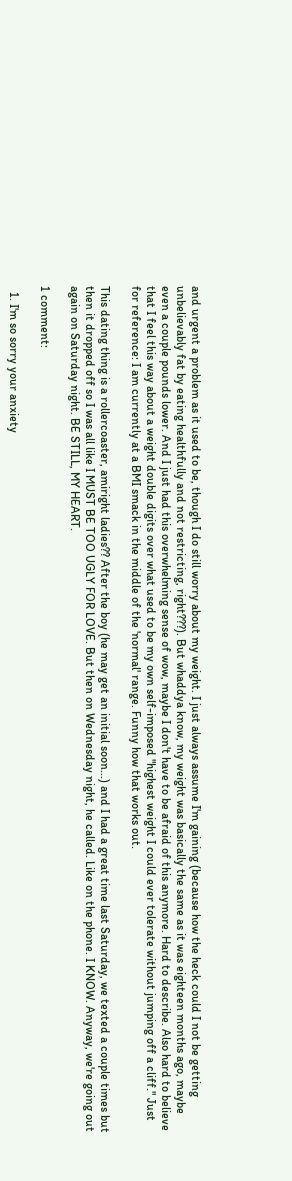and urgent a problem as it used to be, though I do still worry about my weight. I just always assume I'm gaining (because how the heck could I not be getting unbelievably fat by eating healthfully and not restricting, right???). But whaddya know, my weight was basically the same as it was eighteen months ago, maybe even a couple pounds lower. And I just had this overwhelming sense of wow, maybe I don't have to be afraid of this anymore. Hard to describe. Also hard to believe that I feel this way about a weight double digits over what used to be my own self-imposed "highest weight I could ever tolerate without jumping off a cliff." Just for reference: I am currently at a BMI smack in the middle of the 'normal' range. Funny how that works out.

This dating thing is a rollercoaster, amiright ladies?? After the boy (he may get an initial soon...) and I had a great time last Saturday, we texted a couple times but then it dropped off so I was all like I MUST BE TOO UGLY FOR LOVE. But then on Wednesday night, he called. Like on the phone. I KNOW. Anyway, we're going out again on Saturday night. BE STILL, MY HEART.

1 comment:

  1. I'm so sorry your anxiety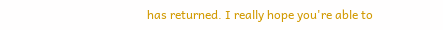has returned. I really hope you're able to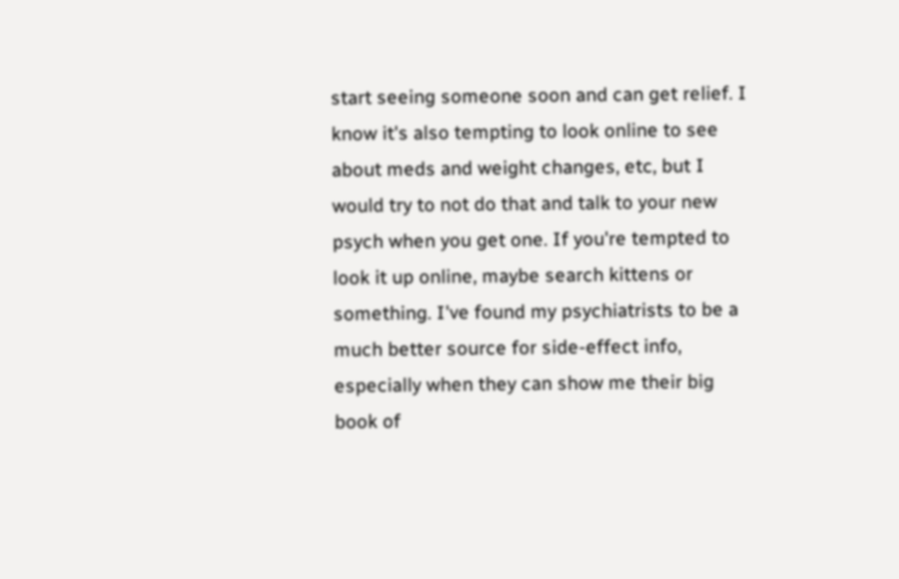start seeing someone soon and can get relief. I know it's also tempting to look online to see about meds and weight changes, etc, but I would try to not do that and talk to your new psych when you get one. If you're tempted to look it up online, maybe search kittens or something. I've found my psychiatrists to be a much better source for side-effect info, especially when they can show me their big book of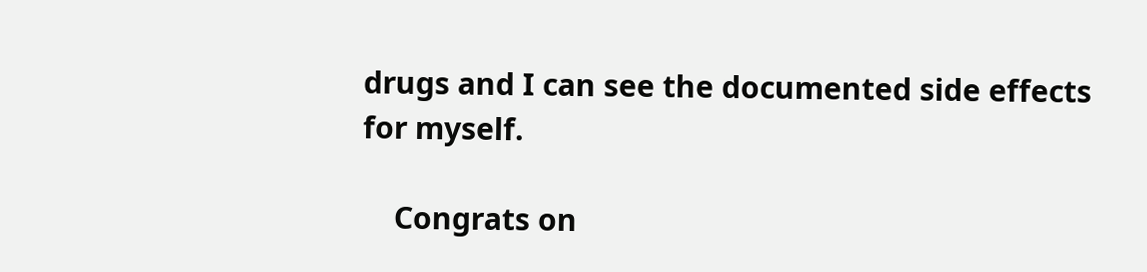drugs and I can see the documented side effects for myself.

    Congrats on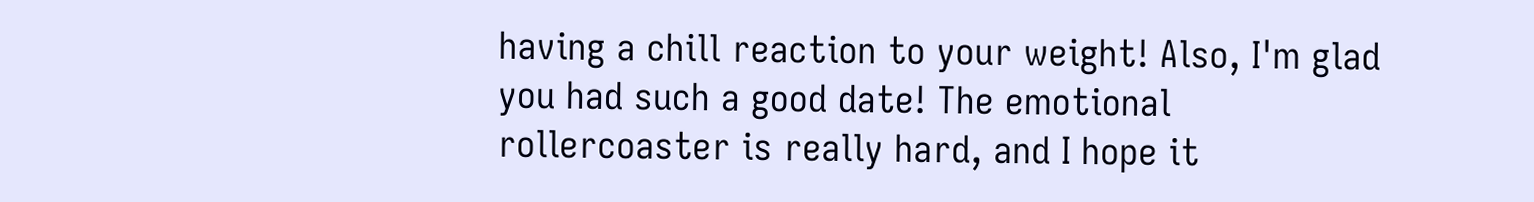having a chill reaction to your weight! Also, I'm glad you had such a good date! The emotional rollercoaster is really hard, and I hope it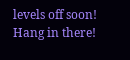levels off soon! Hang in there!